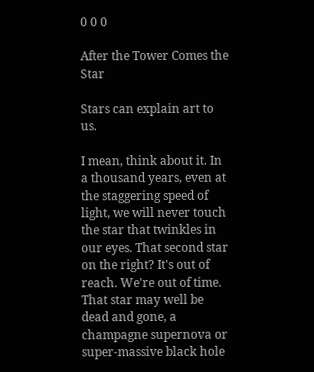0 0 0

After the Tower Comes the Star

Stars can explain art to us.

I mean, think about it. In a thousand years, even at the staggering speed of light, we will never touch the star that twinkles in our eyes. That second star on the right? It's out of reach. We're out of time. That star may well be dead and gone, a champagne supernova or super-massive black hole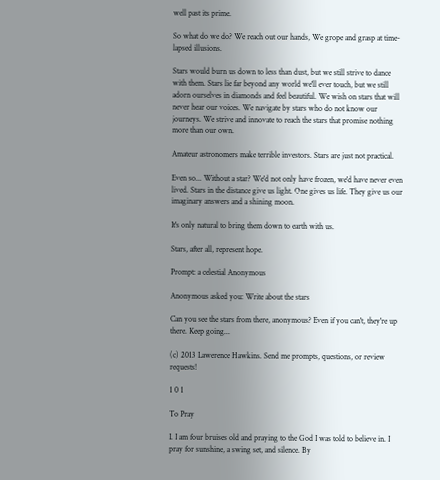well past its prime.

So what do we do? We reach out our hands, We grope and grasp at time-lapsed illusions.

Stars would burn us down to less than dust, but we still strive to dance with them. Stars lie far beyond any world we'll ever touch, but we still adorn ourselves in diamonds and feel beautiful. We wish on stars that will never hear our voices. We navigate by stars who do not know our journeys. We strive and innovate to reach the stars that promise nothing more than our own.

Amateur astronomers make terrible investors. Stars are just not practical.

Even so... Without a star? We'd not only have frozen, we'd have never even lived. Stars in the distance give us light. One gives us life. They give us our imaginary answers and a shining moon.

It's only natural to bring them down to earth with us.

Stars, after all, represent hope.

Prompt: a celestial Anonymous

Anonymous asked you: Write about the stars

Can you see the stars from there, anonymous? Even if you can't, they're up there. Keep going...

(c) 2013 Lawerence Hawkins. Send me prompts, questions, or review requests!

1 0 1

To Pray

I. I am four bruises old and praying to the God I was told to believe in. I pray for sunshine, a swing set, and silence. By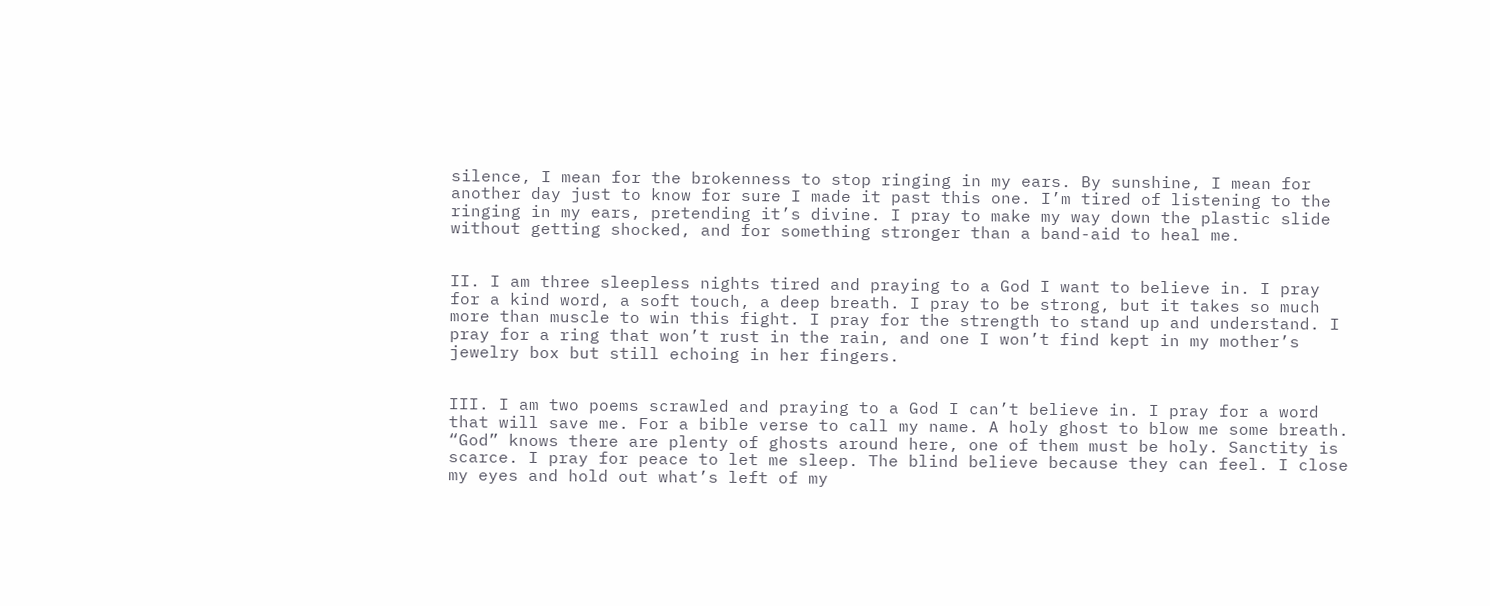silence, I mean for the brokenness to stop ringing in my ears. By sunshine, I mean for another day just to know for sure I made it past this one. I’m tired of listening to the ringing in my ears, pretending it’s divine. I pray to make my way down the plastic slide without getting shocked, and for something stronger than a band-aid to heal me.


II. I am three sleepless nights tired and praying to a God I want to believe in. I pray for a kind word, a soft touch, a deep breath. I pray to be strong, but it takes so much more than muscle to win this fight. I pray for the strength to stand up and understand. I pray for a ring that won’t rust in the rain, and one I won’t find kept in my mother’s jewelry box but still echoing in her fingers.


III. I am two poems scrawled and praying to a God I can’t believe in. I pray for a word that will save me. For a bible verse to call my name. A holy ghost to blow me some breath. “God” knows there are plenty of ghosts around here, one of them must be holy. Sanctity is scarce. I pray for peace to let me sleep. The blind believe because they can feel. I close my eyes and hold out what’s left of my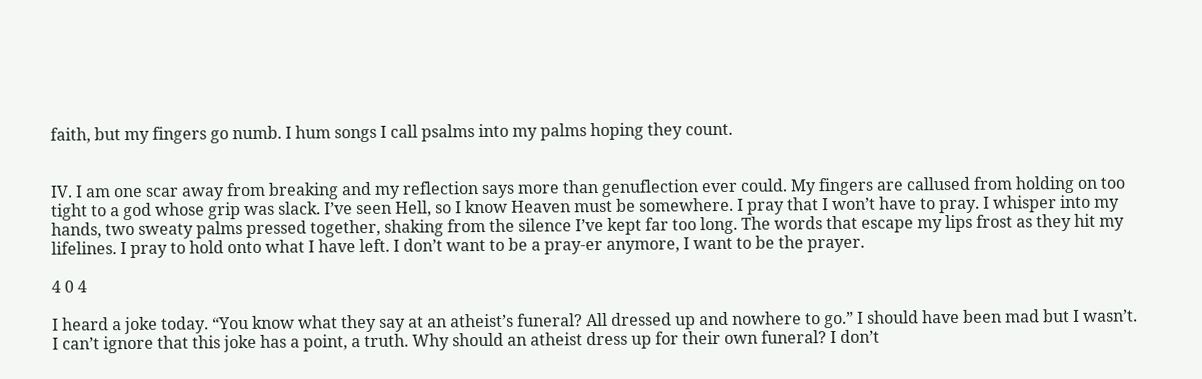faith, but my fingers go numb. I hum songs I call psalms into my palms hoping they count.


IV. I am one scar away from breaking and my reflection says more than genuflection ever could. My fingers are callused from holding on too tight to a god whose grip was slack. I’ve seen Hell, so I know Heaven must be somewhere. I pray that I won’t have to pray. I whisper into my hands, two sweaty palms pressed together, shaking from the silence I’ve kept far too long. The words that escape my lips frost as they hit my lifelines. I pray to hold onto what I have left. I don’t want to be a pray-er anymore, I want to be the prayer.

4 0 4

I heard a joke today. “You know what they say at an atheist’s funeral? All dressed up and nowhere to go.” I should have been mad but I wasn’t. I can’t ignore that this joke has a point, a truth. Why should an atheist dress up for their own funeral? I don’t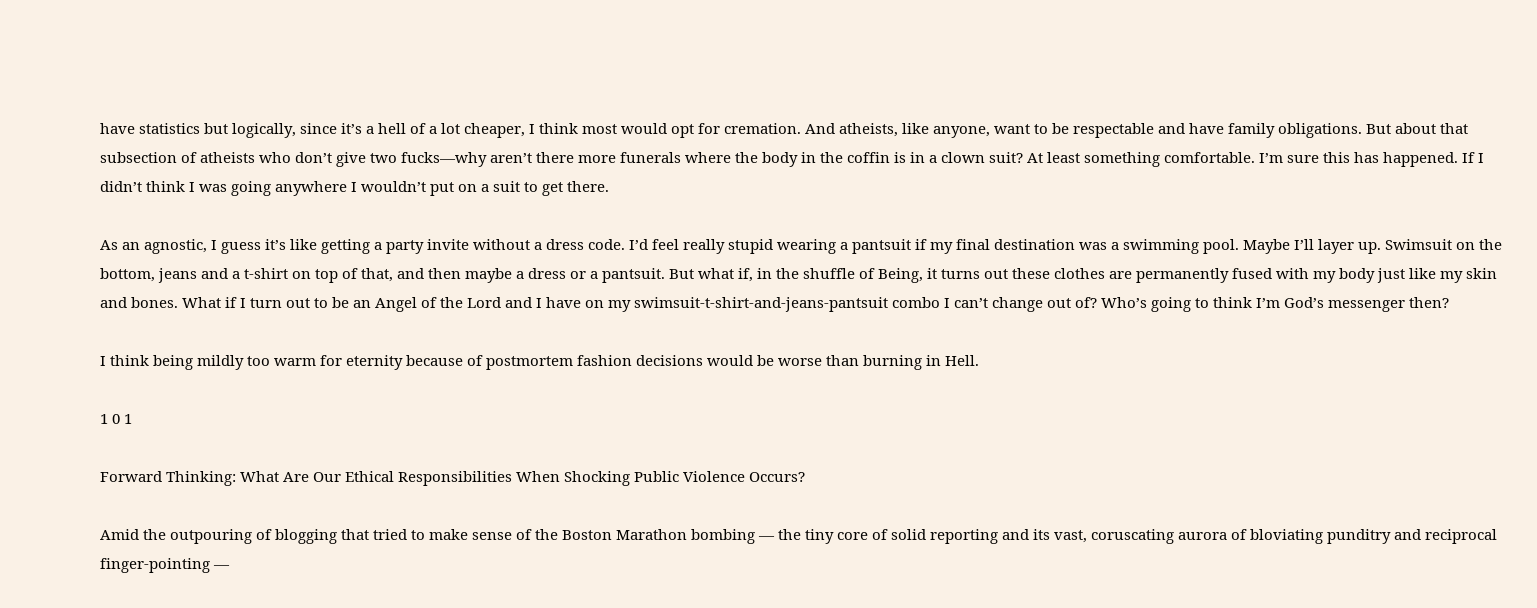have statistics but logically, since it’s a hell of a lot cheaper, I think most would opt for cremation. And atheists, like anyone, want to be respectable and have family obligations. But about that subsection of atheists who don’t give two fucks—why aren’t there more funerals where the body in the coffin is in a clown suit? At least something comfortable. I’m sure this has happened. If I didn’t think I was going anywhere I wouldn’t put on a suit to get there.

As an agnostic, I guess it’s like getting a party invite without a dress code. I’d feel really stupid wearing a pantsuit if my final destination was a swimming pool. Maybe I’ll layer up. Swimsuit on the bottom, jeans and a t-shirt on top of that, and then maybe a dress or a pantsuit. But what if, in the shuffle of Being, it turns out these clothes are permanently fused with my body just like my skin and bones. What if I turn out to be an Angel of the Lord and I have on my swimsuit-t-shirt-and-jeans-pantsuit combo I can’t change out of? Who’s going to think I’m God’s messenger then?

I think being mildly too warm for eternity because of postmortem fashion decisions would be worse than burning in Hell.

1 0 1

Forward Thinking: What Are Our Ethical Responsibilities When Shocking Public Violence Occurs?

Amid the outpouring of blogging that tried to make sense of the Boston Marathon bombing — the tiny core of solid reporting and its vast, coruscating aurora of bloviating punditry and reciprocal finger-pointing —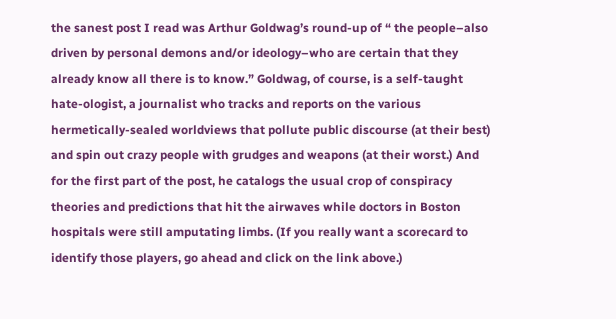the sanest post I read was Arthur Goldwag’s round-up of “ the people–also driven by personal demons and/or ideology–who are certain that they already know all there is to know.” Goldwag, of course, is a self-taught hate-ologist, a journalist who tracks and reports on the various hermetically-sealed worldviews that pollute public discourse (at their best) and spin out crazy people with grudges and weapons (at their worst.) And for the first part of the post, he catalogs the usual crop of conspiracy theories and predictions that hit the airwaves while doctors in Boston hospitals were still amputating limbs. (If you really want a scorecard to identify those players, go ahead and click on the link above.)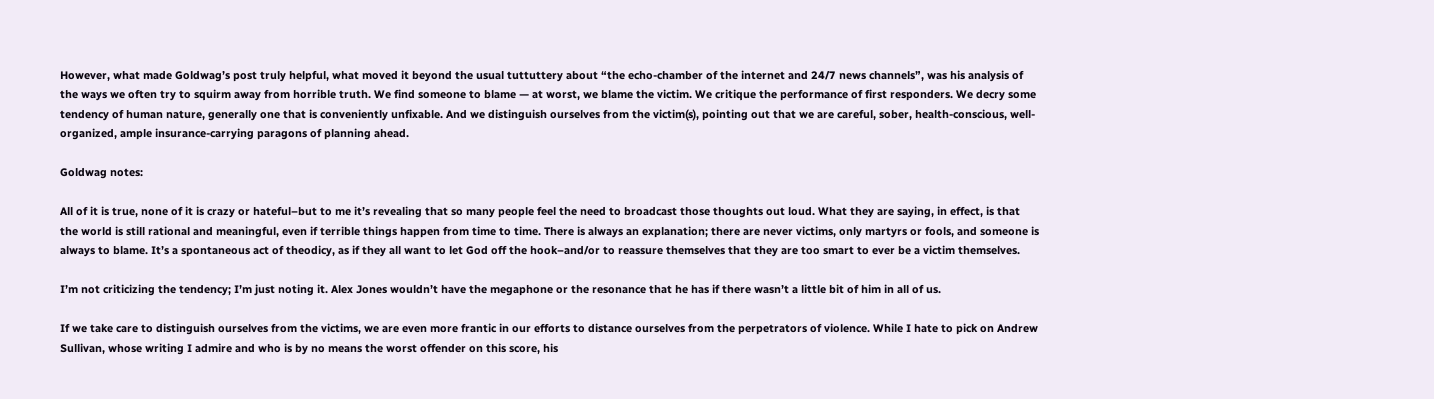However, what made Goldwag’s post truly helpful, what moved it beyond the usual tuttuttery about “the echo-chamber of the internet and 24/7 news channels”, was his analysis of the ways we often try to squirm away from horrible truth. We find someone to blame — at worst, we blame the victim. We critique the performance of first responders. We decry some tendency of human nature, generally one that is conveniently unfixable. And we distinguish ourselves from the victim(s), pointing out that we are careful, sober, health-conscious, well-organized, ample insurance-carrying paragons of planning ahead.

Goldwag notes:

All of it is true, none of it is crazy or hateful–but to me it’s revealing that so many people feel the need to broadcast those thoughts out loud. What they are saying, in effect, is that the world is still rational and meaningful, even if terrible things happen from time to time. There is always an explanation; there are never victims, only martyrs or fools, and someone is always to blame. It’s a spontaneous act of theodicy, as if they all want to let God off the hook–and/or to reassure themselves that they are too smart to ever be a victim themselves.

I’m not criticizing the tendency; I’m just noting it. Alex Jones wouldn’t have the megaphone or the resonance that he has if there wasn’t a little bit of him in all of us.

If we take care to distinguish ourselves from the victims, we are even more frantic in our efforts to distance ourselves from the perpetrators of violence. While I hate to pick on Andrew Sullivan, whose writing I admire and who is by no means the worst offender on this score, his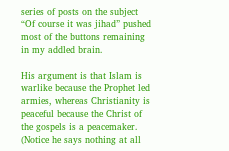series of posts on the subject “Of course it was jihad” pushed most of the buttons remaining in my addled brain.

His argument is that Islam is warlike because the Prophet led armies, whereas Christianity is peaceful because the Christ of the gospels is a peacemaker. (Notice he says nothing at all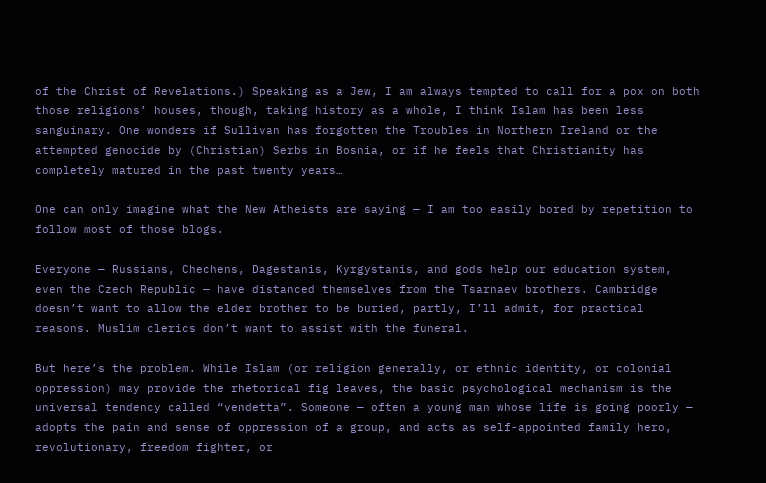of the Christ of Revelations.) Speaking as a Jew, I am always tempted to call for a pox on both those religions’ houses, though, taking history as a whole, I think Islam has been less sanguinary. One wonders if Sullivan has forgotten the Troubles in Northern Ireland or the attempted genocide by (Christian) Serbs in Bosnia, or if he feels that Christianity has completely matured in the past twenty years…

One can only imagine what the New Atheists are saying — I am too easily bored by repetition to follow most of those blogs.

Everyone — Russians, Chechens, Dagestanis, Kyrgystanis, and gods help our education system, even the Czech Republic — have distanced themselves from the Tsarnaev brothers. Cambridge doesn’t want to allow the elder brother to be buried, partly, I’ll admit, for practical reasons. Muslim clerics don’t want to assist with the funeral.

But here’s the problem. While Islam (or religion generally, or ethnic identity, or colonial oppression) may provide the rhetorical fig leaves, the basic psychological mechanism is the universal tendency called “vendetta”. Someone — often a young man whose life is going poorly — adopts the pain and sense of oppression of a group, and acts as self-appointed family hero, revolutionary, freedom fighter, or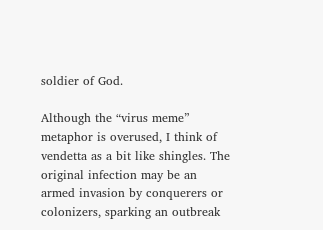soldier of God.

Although the “virus meme” metaphor is overused, I think of vendetta as a bit like shingles. The original infection may be an armed invasion by conquerers or colonizers, sparking an outbreak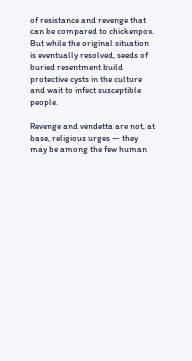of resistance and revenge that can be compared to chickenpox. But while the original situation is eventually resolved, seeds of buried resentment build protective cysts in the culture and wait to infect susceptible people.

Revenge and vendetta are not, at base, religious urges — they may be among the few human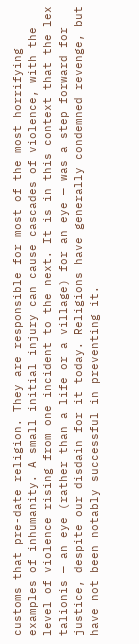customs that pre-date religion. They are responsible for most of the most horrifying examples of inhumanity. A small initial injury can cause cascades of violence, with the level of violence rising from one incident to the next. It is in this context that the lex talionis — an eye (rather than a life or a village) for an eye — was a step forward for justice, despite our disdain for it today. Religions have generally condemned revenge, but have not been notably successful in preventing it.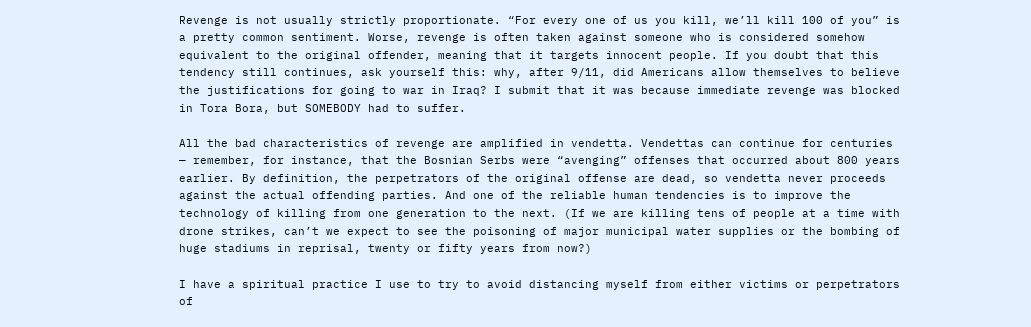Revenge is not usually strictly proportionate. “For every one of us you kill, we’ll kill 100 of you” is a pretty common sentiment. Worse, revenge is often taken against someone who is considered somehow equivalent to the original offender, meaning that it targets innocent people. If you doubt that this tendency still continues, ask yourself this: why, after 9/11, did Americans allow themselves to believe the justifications for going to war in Iraq? I submit that it was because immediate revenge was blocked in Tora Bora, but SOMEBODY had to suffer.

All the bad characteristics of revenge are amplified in vendetta. Vendettas can continue for centuries — remember, for instance, that the Bosnian Serbs were “avenging” offenses that occurred about 800 years earlier. By definition, the perpetrators of the original offense are dead, so vendetta never proceeds against the actual offending parties. And one of the reliable human tendencies is to improve the technology of killing from one generation to the next. (If we are killing tens of people at a time with drone strikes, can’t we expect to see the poisoning of major municipal water supplies or the bombing of huge stadiums in reprisal, twenty or fifty years from now?)

I have a spiritual practice I use to try to avoid distancing myself from either victims or perpetrators of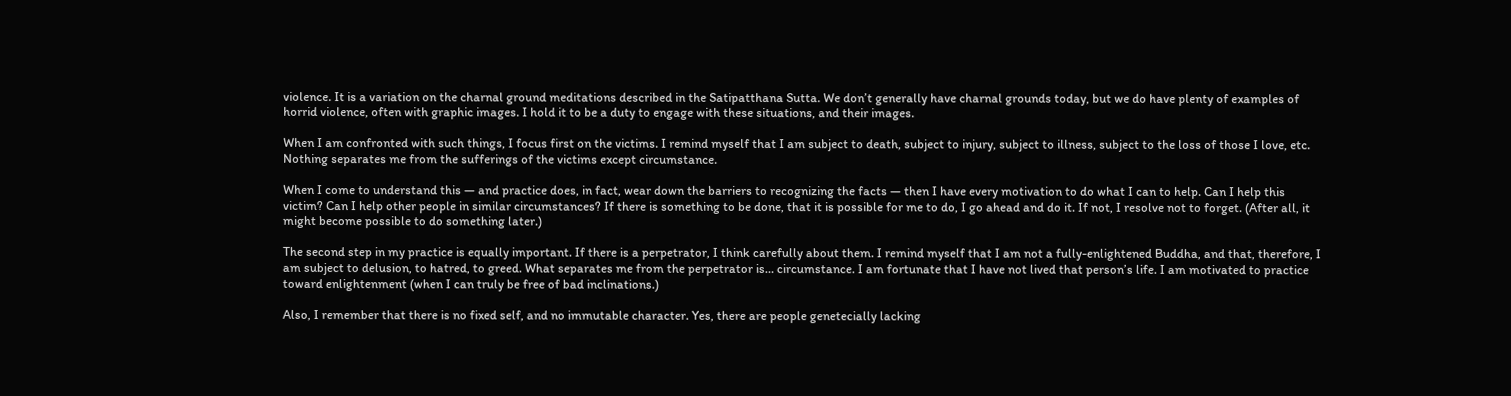violence. It is a variation on the charnal ground meditations described in the Satipatthana Sutta. We don’t generally have charnal grounds today, but we do have plenty of examples of horrid violence, often with graphic images. I hold it to be a duty to engage with these situations, and their images.

When I am confronted with such things, I focus first on the victims. I remind myself that I am subject to death, subject to injury, subject to illness, subject to the loss of those I love, etc. Nothing separates me from the sufferings of the victims except circumstance.

When I come to understand this — and practice does, in fact, wear down the barriers to recognizing the facts — then I have every motivation to do what I can to help. Can I help this victim? Can I help other people in similar circumstances? If there is something to be done, that it is possible for me to do, I go ahead and do it. If not, I resolve not to forget. (After all, it might become possible to do something later.)

The second step in my practice is equally important. If there is a perpetrator, I think carefully about them. I remind myself that I am not a fully-enlightened Buddha, and that, therefore, I am subject to delusion, to hatred, to greed. What separates me from the perpetrator is… circumstance. I am fortunate that I have not lived that person’s life. I am motivated to practice toward enlightenment (when I can truly be free of bad inclinations.)

Also, I remember that there is no fixed self, and no immutable character. Yes, there are people genetecially lacking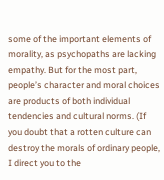some of the important elements of morality, as psychopaths are lacking empathy. But for the most part, people’s character and moral choices are products of both individual tendencies and cultural norms. (If you doubt that a rotten culture can destroy the morals of ordinary people, I direct you to the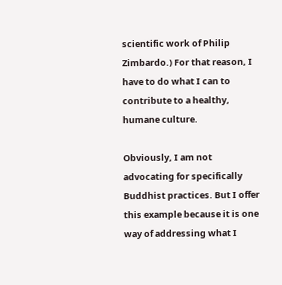scientific work of Philip Zimbardo.) For that reason, I have to do what I can to contribute to a healthy, humane culture.

Obviously, I am not advocating for specifically Buddhist practices. But I offer this example because it is one way of addressing what I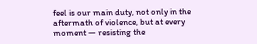feel is our main duty, not only in the aftermath of violence, but at every moment — resisting the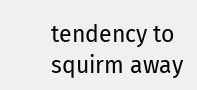tendency to squirm away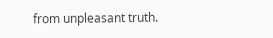from unpleasant truth.